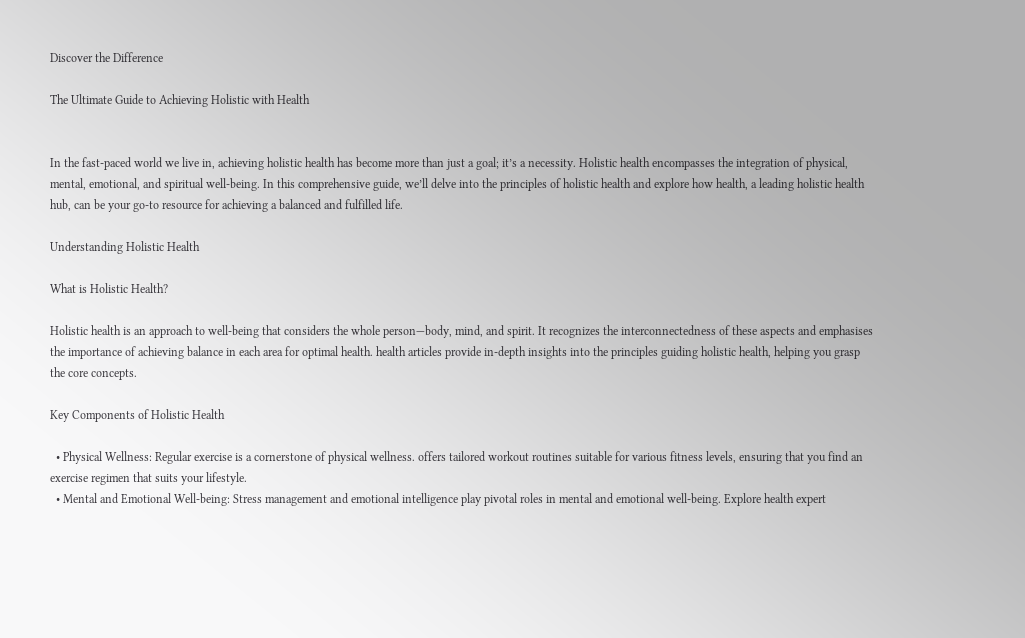Discover the Difference

The Ultimate Guide to Achieving Holistic with Health


In the fast-paced world we live in, achieving holistic health has become more than just a goal; it’s a necessity. Holistic health encompasses the integration of physical, mental, emotional, and spiritual well-being. In this comprehensive guide, we’ll delve into the principles of holistic health and explore how health, a leading holistic health hub, can be your go-to resource for achieving a balanced and fulfilled life.

Understanding Holistic Health

What is Holistic Health?

Holistic health is an approach to well-being that considers the whole person—body, mind, and spirit. It recognizes the interconnectedness of these aspects and emphasises the importance of achieving balance in each area for optimal health. health articles provide in-depth insights into the principles guiding holistic health, helping you grasp the core concepts.

Key Components of Holistic Health

  • Physical Wellness: Regular exercise is a cornerstone of physical wellness. offers tailored workout routines suitable for various fitness levels, ensuring that you find an exercise regimen that suits your lifestyle.
  • Mental and Emotional Well-being: Stress management and emotional intelligence play pivotal roles in mental and emotional well-being. Explore health expert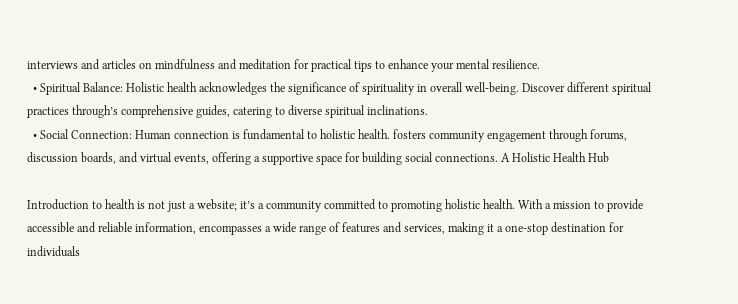interviews and articles on mindfulness and meditation for practical tips to enhance your mental resilience.
  • Spiritual Balance: Holistic health acknowledges the significance of spirituality in overall well-being. Discover different spiritual practices through’s comprehensive guides, catering to diverse spiritual inclinations.
  • Social Connection: Human connection is fundamental to holistic health. fosters community engagement through forums, discussion boards, and virtual events, offering a supportive space for building social connections. A Holistic Health Hub

Introduction to health is not just a website; it’s a community committed to promoting holistic health. With a mission to provide accessible and reliable information, encompasses a wide range of features and services, making it a one-stop destination for individuals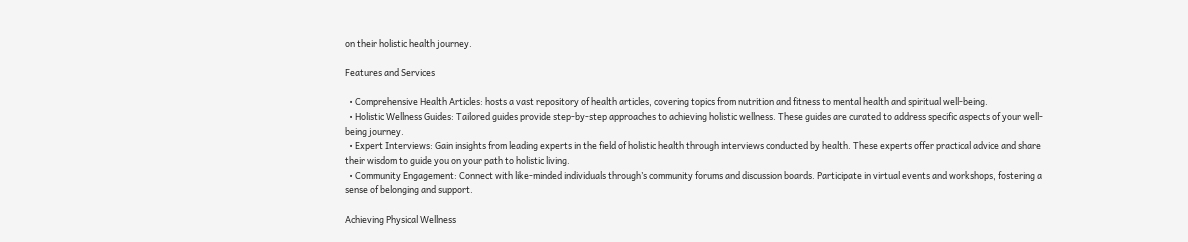on their holistic health journey.

Features and Services

  • Comprehensive Health Articles: hosts a vast repository of health articles, covering topics from nutrition and fitness to mental health and spiritual well-being.
  • Holistic Wellness Guides: Tailored guides provide step-by-step approaches to achieving holistic wellness. These guides are curated to address specific aspects of your well-being journey.
  • Expert Interviews: Gain insights from leading experts in the field of holistic health through interviews conducted by health. These experts offer practical advice and share their wisdom to guide you on your path to holistic living.
  • Community Engagement: Connect with like-minded individuals through’s community forums and discussion boards. Participate in virtual events and workshops, fostering a sense of belonging and support.

Achieving Physical Wellness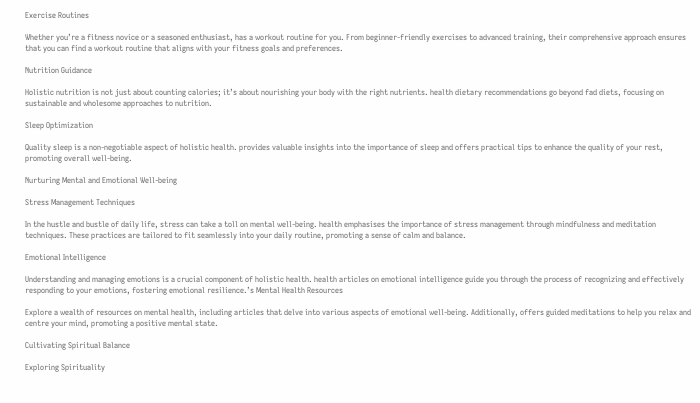Exercise Routines

Whether you’re a fitness novice or a seasoned enthusiast, has a workout routine for you. From beginner-friendly exercises to advanced training, their comprehensive approach ensures that you can find a workout routine that aligns with your fitness goals and preferences.

Nutrition Guidance

Holistic nutrition is not just about counting calories; it’s about nourishing your body with the right nutrients. health dietary recommendations go beyond fad diets, focusing on sustainable and wholesome approaches to nutrition.

Sleep Optimization

Quality sleep is a non-negotiable aspect of holistic health. provides valuable insights into the importance of sleep and offers practical tips to enhance the quality of your rest, promoting overall well-being.

Nurturing Mental and Emotional Well-being

Stress Management Techniques

In the hustle and bustle of daily life, stress can take a toll on mental well-being. health emphasises the importance of stress management through mindfulness and meditation techniques. These practices are tailored to fit seamlessly into your daily routine, promoting a sense of calm and balance.

Emotional Intelligence

Understanding and managing emotions is a crucial component of holistic health. health articles on emotional intelligence guide you through the process of recognizing and effectively responding to your emotions, fostering emotional resilience.’s Mental Health Resources

Explore a wealth of resources on mental health, including articles that delve into various aspects of emotional well-being. Additionally, offers guided meditations to help you relax and centre your mind, promoting a positive mental state.

Cultivating Spiritual Balance

Exploring Spirituality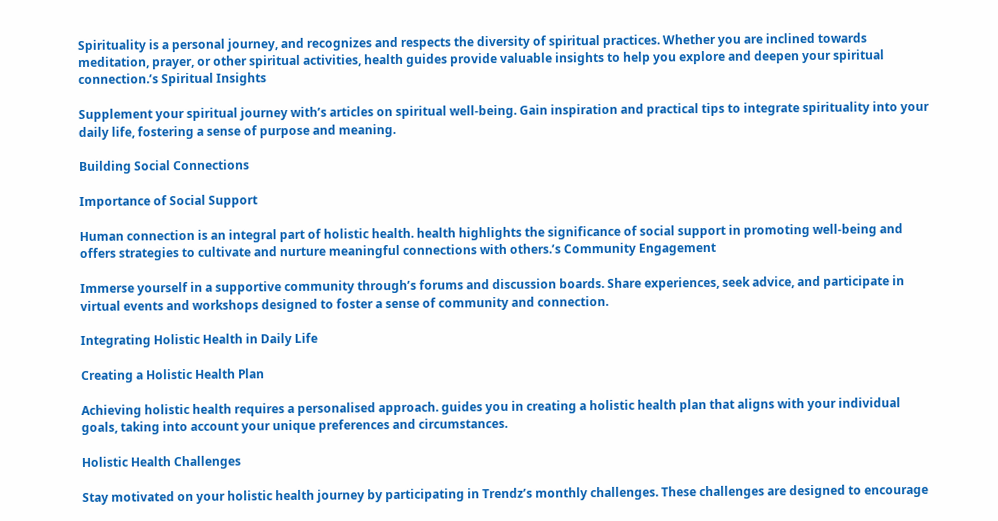Spirituality is a personal journey, and recognizes and respects the diversity of spiritual practices. Whether you are inclined towards meditation, prayer, or other spiritual activities, health guides provide valuable insights to help you explore and deepen your spiritual connection.’s Spiritual Insights

Supplement your spiritual journey with’s articles on spiritual well-being. Gain inspiration and practical tips to integrate spirituality into your daily life, fostering a sense of purpose and meaning.

Building Social Connections

Importance of Social Support

Human connection is an integral part of holistic health. health highlights the significance of social support in promoting well-being and offers strategies to cultivate and nurture meaningful connections with others.’s Community Engagement

Immerse yourself in a supportive community through’s forums and discussion boards. Share experiences, seek advice, and participate in virtual events and workshops designed to foster a sense of community and connection.

Integrating Holistic Health in Daily Life

Creating a Holistic Health Plan

Achieving holistic health requires a personalised approach. guides you in creating a holistic health plan that aligns with your individual goals, taking into account your unique preferences and circumstances.

Holistic Health Challenges

Stay motivated on your holistic health journey by participating in Trendz’s monthly challenges. These challenges are designed to encourage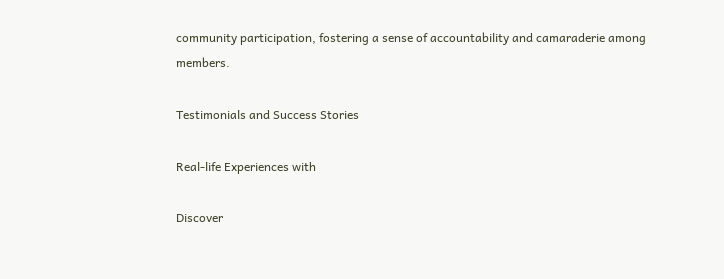community participation, fostering a sense of accountability and camaraderie among members.

Testimonials and Success Stories

Real-life Experiences with

Discover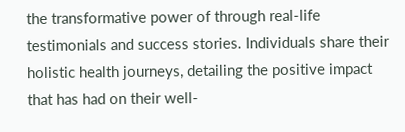the transformative power of through real-life testimonials and success stories. Individuals share their holistic health journeys, detailing the positive impact that has had on their well-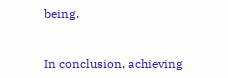being.


In conclusion, achieving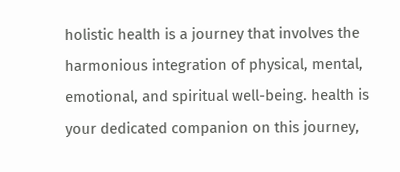holistic health is a journey that involves the harmonious integration of physical, mental, emotional, and spiritual well-being. health is your dedicated companion on this journey,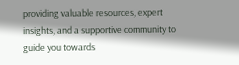providing valuable resources, expert insights, and a supportive community to guide you towards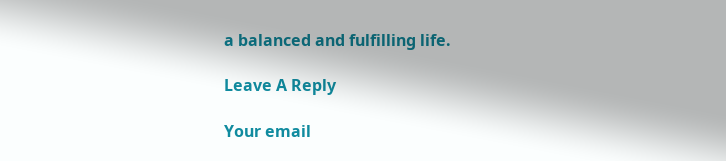a balanced and fulfilling life.

Leave A Reply

Your email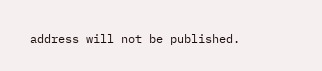address will not be published.